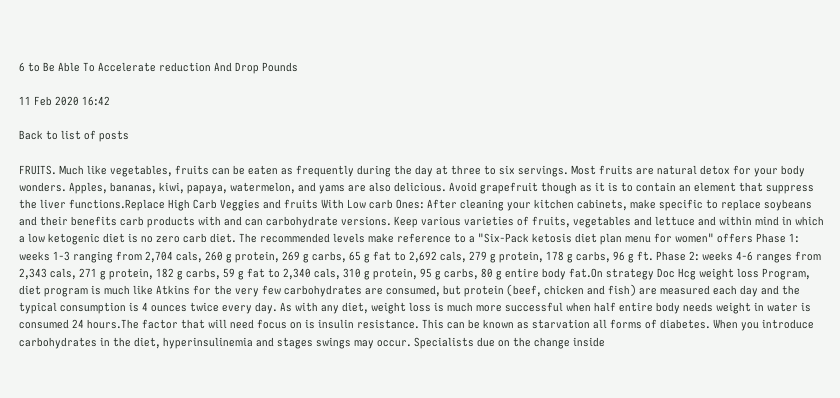6 to Be Able To Accelerate reduction And Drop Pounds

11 Feb 2020 16:42

Back to list of posts

FRUITS. Much like vegetables, fruits can be eaten as frequently during the day at three to six servings. Most fruits are natural detox for your body wonders. Apples, bananas, kiwi, papaya, watermelon, and yams are also delicious. Avoid grapefruit though as it is to contain an element that suppress the liver functions.Replace High Carb Veggies and fruits With Low carb Ones: After cleaning your kitchen cabinets, make specific to replace soybeans and their benefits carb products with and can carbohydrate versions. Keep various varieties of fruits, vegetables and lettuce and within mind in which a low ketogenic diet is no zero carb diet. The recommended levels make reference to a "Six-Pack ketosis diet plan menu for women" offers Phase 1: weeks 1-3 ranging from 2,704 cals, 260 g protein, 269 g carbs, 65 g fat to 2,692 cals, 279 g protein, 178 g carbs, 96 g ft. Phase 2: weeks 4-6 ranges from 2,343 cals, 271 g protein, 182 g carbs, 59 g fat to 2,340 cals, 310 g protein, 95 g carbs, 80 g entire body fat.On strategy Doc Hcg weight loss Program, diet program is much like Atkins for the very few carbohydrates are consumed, but protein (beef, chicken and fish) are measured each day and the typical consumption is 4 ounces twice every day. As with any diet, weight loss is much more successful when half entire body needs weight in water is consumed 24 hours.The factor that will need focus on is insulin resistance. This can be known as starvation all forms of diabetes. When you introduce carbohydrates in the diet, hyperinsulinemia and stages swings may occur. Specialists due on the change inside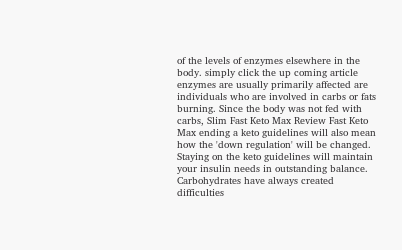of the levels of enzymes elsewhere in the body. simply click the up coming article enzymes are usually primarily affected are individuals who are involved in carbs or fats burning. Since the body was not fed with carbs, Slim Fast Keto Max Review Fast Keto Max ending a keto guidelines will also mean how the 'down regulation' will be changed. Staying on the keto guidelines will maintain your insulin needs in outstanding balance. Carbohydrates have always created difficulties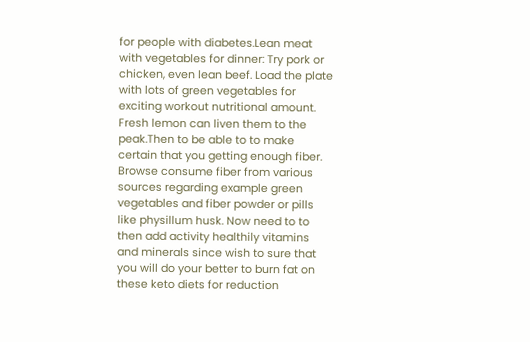for people with diabetes.Lean meat with vegetables for dinner: Try pork or chicken, even lean beef. Load the plate with lots of green vegetables for exciting workout nutritional amount. Fresh lemon can liven them to the peak.Then to be able to to make certain that you getting enough fiber. Browse consume fiber from various sources regarding example green vegetables and fiber powder or pills like physillum husk. Now need to to then add activity healthily vitamins and minerals since wish to sure that you will do your better to burn fat on these keto diets for reduction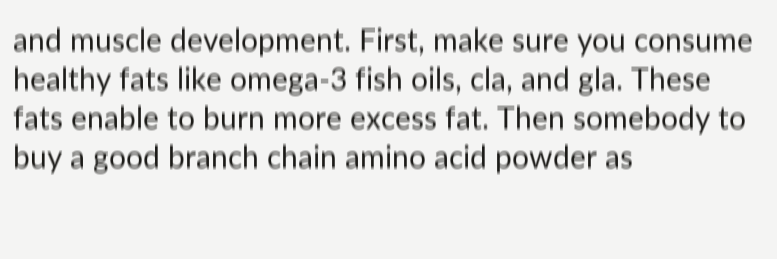and muscle development. First, make sure you consume healthy fats like omega-3 fish oils, cla, and gla. These fats enable to burn more excess fat. Then somebody to buy a good branch chain amino acid powder as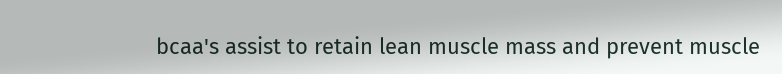bcaa's assist to retain lean muscle mass and prevent muscle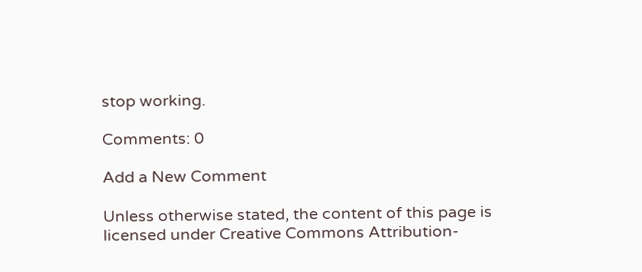stop working.

Comments: 0

Add a New Comment

Unless otherwise stated, the content of this page is licensed under Creative Commons Attribution-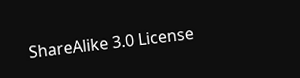ShareAlike 3.0 License